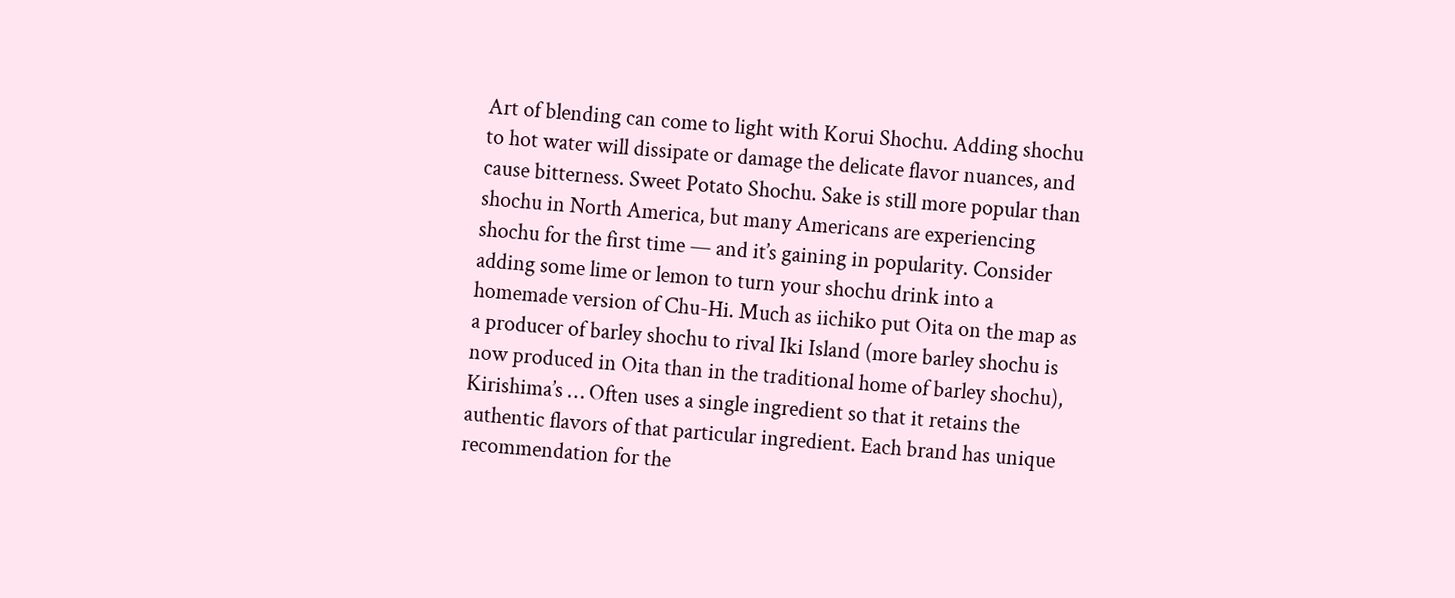Art of blending can come to light with Korui Shochu. Adding shochu to hot water will dissipate or damage the delicate flavor nuances, and cause bitterness. Sweet Potato Shochu. Sake is still more popular than shochu in North America, but many Americans are experiencing shochu for the first time — and it’s gaining in popularity. Consider adding some lime or lemon to turn your shochu drink into a homemade version of Chu-Hi. Much as iichiko put Oita on the map as a producer of barley shochu to rival Iki Island (more barley shochu is now produced in Oita than in the traditional home of barley shochu), Kirishima’s … Often uses a single ingredient so that it retains the authentic flavors of that particular ingredient. Each brand has unique recommendation for the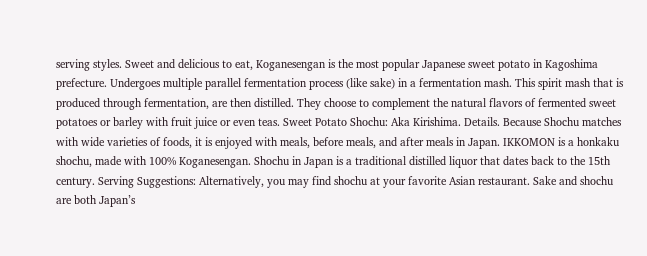serving styles. Sweet and delicious to eat, Koganesengan is the most popular Japanese sweet potato in Kagoshima prefecture. Undergoes multiple parallel fermentation process (like sake) in a fermentation mash. This spirit mash that is produced through fermentation, are then distilled. They choose to complement the natural flavors of fermented sweet potatoes or barley with fruit juice or even teas. Sweet Potato Shochu: Aka Kirishima. Details. Because Shochu matches with wide varieties of foods, it is enjoyed with meals, before meals, and after meals in Japan. IKKOMON is a honkaku shochu, made with 100% Koganesengan. Shochu in Japan is a traditional distilled liquor that dates back to the 15th century. Serving Suggestions: Alternatively, you may find shochu at your favorite Asian restaurant. Sake and shochu are both Japan’s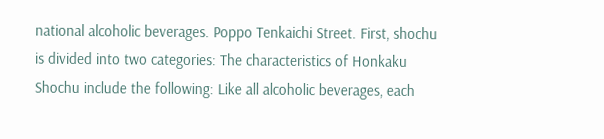national alcoholic beverages. Poppo Tenkaichi Street. First, shochu is divided into two categories: The characteristics of Honkaku Shochu include the following: Like all alcoholic beverages, each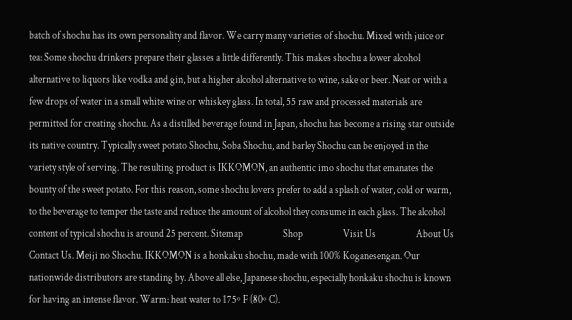batch of shochu has its own personality and flavor. We carry many varieties of shochu. Mixed with juice or tea: Some shochu drinkers prepare their glasses a little differently. This makes shochu a lower alcohol alternative to liquors like vodka and gin, but a higher alcohol alternative to wine, sake or beer. Neat or with a few drops of water in a small white wine or whiskey glass. In total, 55 raw and processed materials are permitted for creating shochu. As a distilled beverage found in Japan, shochu has become a rising star outside its native country. Typically sweet potato Shochu, Soba Shochu, and barley Shochu can be enjoyed in the variety style of serving. The resulting product is IKKOMON, an authentic imo shochu that emanates the bounty of the sweet potato. For this reason, some shochu lovers prefer to add a splash of water, cold or warm, to the beverage to temper the taste and reduce the amount of alcohol they consume in each glass. The alcohol content of typical shochu is around 25 percent. Sitemap                    Shop                    Visit Us                    About Us                      Contact Us. Meiji no Shochu. IKKOMON is a honkaku shochu, made with 100% Koganesengan. Our nationwide distributors are standing by. Above all else, Japanese shochu, especially honkaku shochu is known for having an intense flavor. Warm: heat water to 175º F (80º C).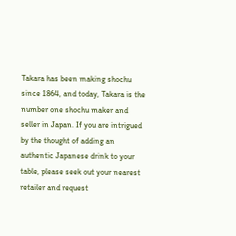Takara has been making shochu since 1864, and today, Takara is the number one shochu maker and seller in Japan. If you are intrigued by the thought of adding an authentic Japanese drink to your table, please seek out your nearest retailer and request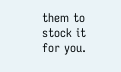them to stock it for you.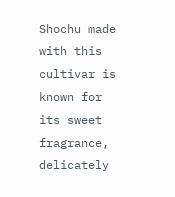Shochu made with this cultivar is known for its sweet fragrance, delicately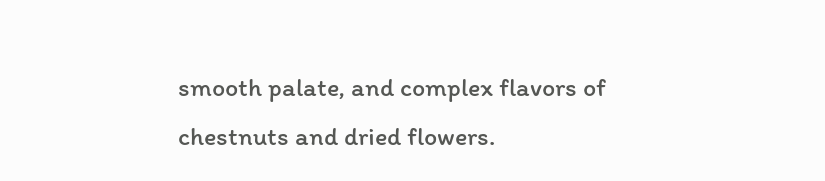smooth palate, and complex flavors of chestnuts and dried flowers.